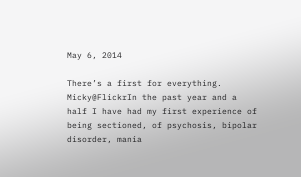May 6, 2014

There’s a first for everything. Micky@FlickrIn the past year and a half I have had my first experience of being sectioned, of psychosis, bipolar disorder, mania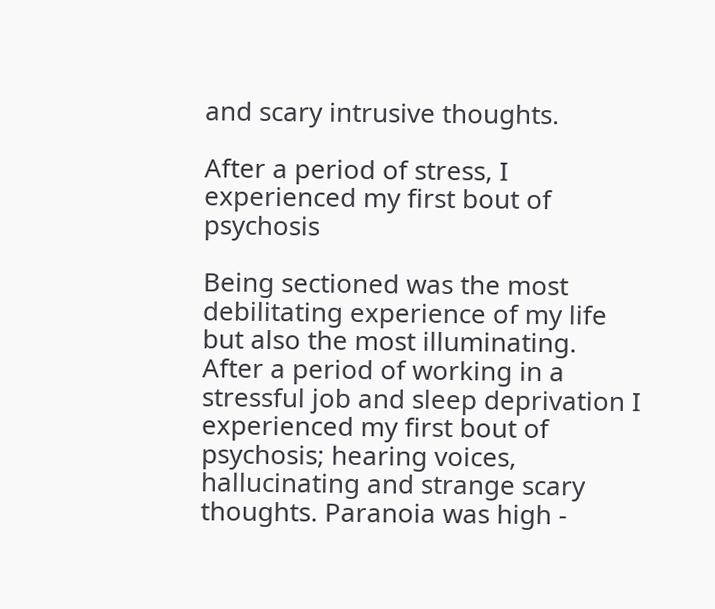and scary intrusive thoughts.

After a period of stress, I experienced my first bout of psychosis

Being sectioned was the most debilitating experience of my life but also the most illuminating. After a period of working in a stressful job and sleep deprivation I experienced my first bout of psychosis; hearing voices, hallucinating and strange scary thoughts. Paranoia was high -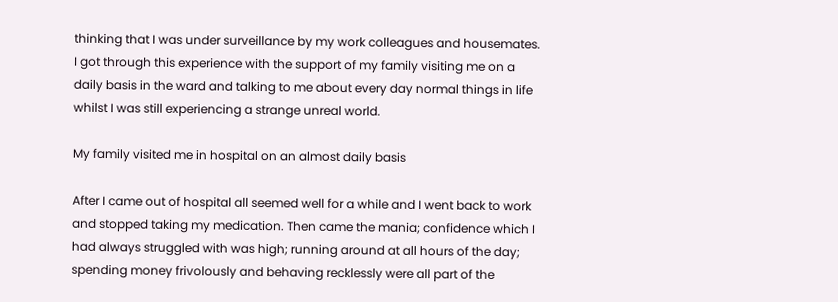thinking that I was under surveillance by my work colleagues and housemates. I got through this experience with the support of my family visiting me on a daily basis in the ward and talking to me about every day normal things in life whilst I was still experiencing a strange unreal world.

My family visited me in hospital on an almost daily basis

After I came out of hospital all seemed well for a while and I went back to work and stopped taking my medication. Then came the mania; confidence which I had always struggled with was high; running around at all hours of the day; spending money frivolously and behaving recklessly were all part of the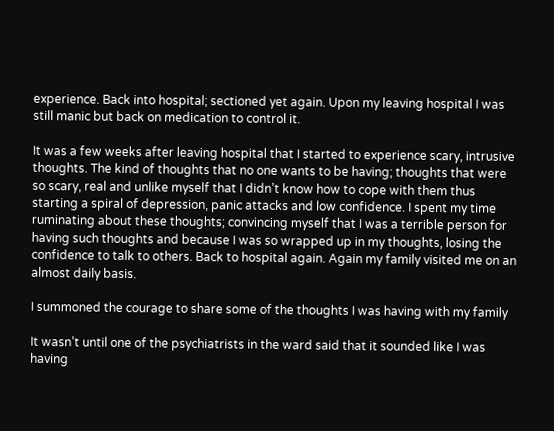experience. Back into hospital; sectioned yet again. Upon my leaving hospital I was still manic but back on medication to control it.

It was a few weeks after leaving hospital that I started to experience scary, intrusive thoughts. The kind of thoughts that no one wants to be having; thoughts that were so scary, real and unlike myself that I didn’t know how to cope with them thus starting a spiral of depression, panic attacks and low confidence. I spent my time ruminating about these thoughts; convincing myself that I was a terrible person for having such thoughts and because I was so wrapped up in my thoughts, losing the confidence to talk to others. Back to hospital again. Again my family visited me on an almost daily basis.

I summoned the courage to share some of the thoughts I was having with my family

It wasn’t until one of the psychiatrists in the ward said that it sounded like I was having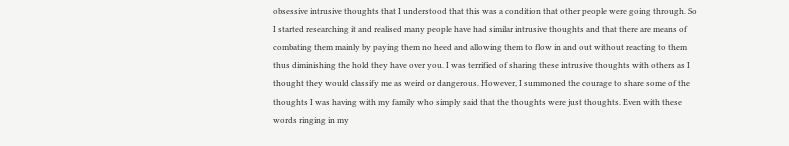obsessive intrusive thoughts that I understood that this was a condition that other people were going through. So I started researching it and realised many people have had similar intrusive thoughts and that there are means of combating them mainly by paying them no heed and allowing them to flow in and out without reacting to them thus diminishing the hold they have over you. I was terrified of sharing these intrusive thoughts with others as I thought they would classify me as weird or dangerous. However, I summoned the courage to share some of the thoughts I was having with my family who simply said that the thoughts were just thoughts. Even with these words ringing in my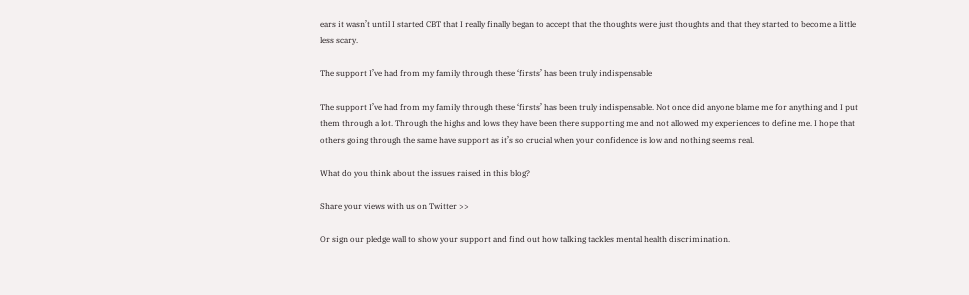ears it wasn’t until I started CBT that I really finally began to accept that the thoughts were just thoughts and that they started to become a little less scary.

The support I’ve had from my family through these ‘firsts’ has been truly indispensable

The support I’ve had from my family through these ‘firsts’ has been truly indispensable. Not once did anyone blame me for anything and I put them through a lot. Through the highs and lows they have been there supporting me and not allowed my experiences to define me. I hope that others going through the same have support as it’s so crucial when your confidence is low and nothing seems real.

What do you think about the issues raised in this blog?

Share your views with us on Twitter >>

Or sign our pledge wall to show your support and find out how talking tackles mental health discrimination.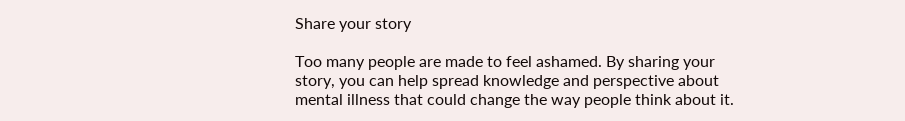Share your story

Too many people are made to feel ashamed. By sharing your story, you can help spread knowledge and perspective about mental illness that could change the way people think about it.